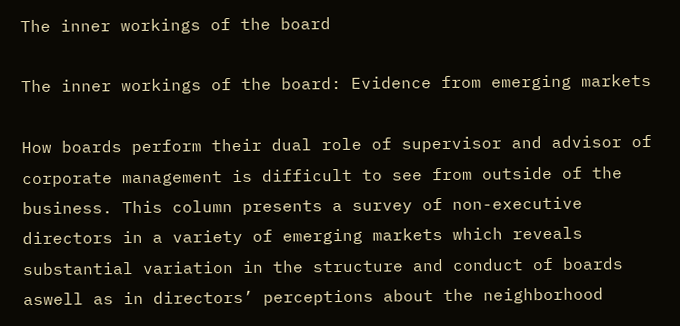The inner workings of the board

The inner workings of the board: Evidence from emerging markets

How boards perform their dual role of supervisor and advisor of corporate management is difficult to see from outside of the business. This column presents a survey of non-executive directors in a variety of emerging markets which reveals substantial variation in the structure and conduct of boards aswell as in directors’ perceptions about the neighborhood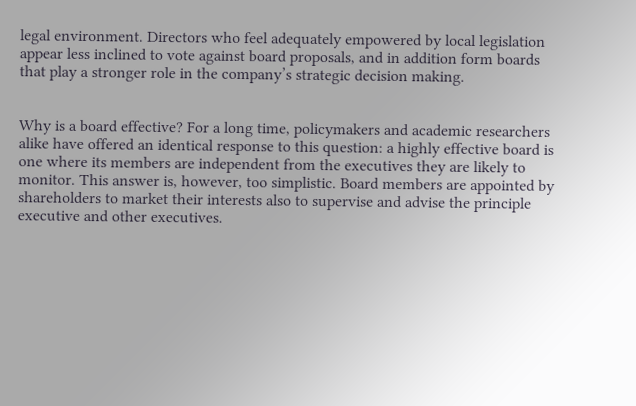legal environment. Directors who feel adequately empowered by local legislation appear less inclined to vote against board proposals, and in addition form boards that play a stronger role in the company’s strategic decision making.


Why is a board effective? For a long time, policymakers and academic researchers alike have offered an identical response to this question: a highly effective board is one where its members are independent from the executives they are likely to monitor. This answer is, however, too simplistic. Board members are appointed by shareholders to market their interests also to supervise and advise the principle executive and other executives.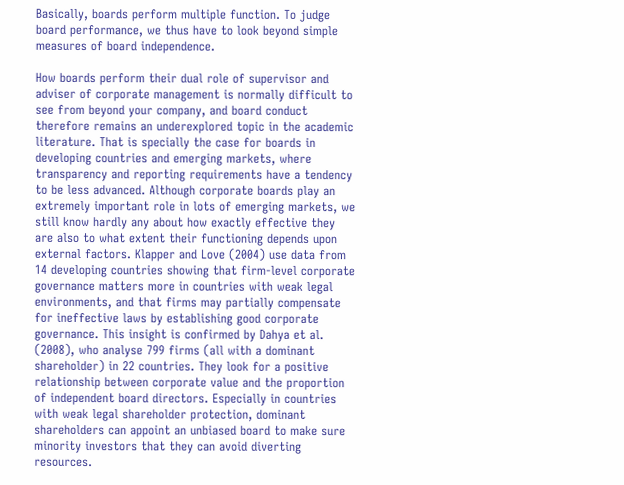Basically, boards perform multiple function. To judge board performance, we thus have to look beyond simple measures of board independence.

How boards perform their dual role of supervisor and adviser of corporate management is normally difficult to see from beyond your company, and board conduct therefore remains an underexplored topic in the academic literature. That is specially the case for boards in developing countries and emerging markets, where transparency and reporting requirements have a tendency to be less advanced. Although corporate boards play an extremely important role in lots of emerging markets, we still know hardly any about how exactly effective they are also to what extent their functioning depends upon external factors. Klapper and Love (2004) use data from 14 developing countries showing that firm-level corporate governance matters more in countries with weak legal environments, and that firms may partially compensate for ineffective laws by establishing good corporate governance. This insight is confirmed by Dahya et al. (2008), who analyse 799 firms (all with a dominant shareholder) in 22 countries. They look for a positive relationship between corporate value and the proportion of independent board directors. Especially in countries with weak legal shareholder protection, dominant shareholders can appoint an unbiased board to make sure minority investors that they can avoid diverting resources.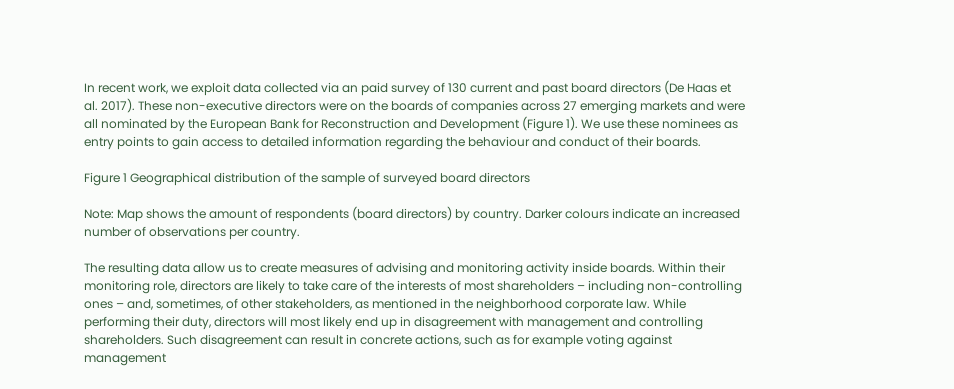In recent work, we exploit data collected via an paid survey of 130 current and past board directors (De Haas et al. 2017). These non-executive directors were on the boards of companies across 27 emerging markets and were all nominated by the European Bank for Reconstruction and Development (Figure 1). We use these nominees as entry points to gain access to detailed information regarding the behaviour and conduct of their boards.

Figure 1 Geographical distribution of the sample of surveyed board directors

Note: Map shows the amount of respondents (board directors) by country. Darker colours indicate an increased number of observations per country.

The resulting data allow us to create measures of advising and monitoring activity inside boards. Within their monitoring role, directors are likely to take care of the interests of most shareholders – including non-controlling ones – and, sometimes, of other stakeholders, as mentioned in the neighborhood corporate law. While performing their duty, directors will most likely end up in disagreement with management and controlling shareholders. Such disagreement can result in concrete actions, such as for example voting against management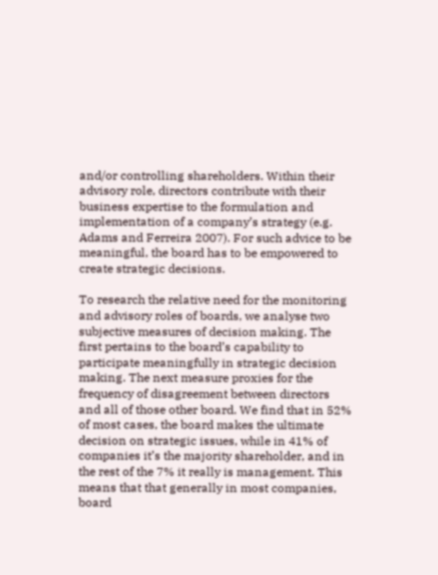and/or controlling shareholders. Within their advisory role, directors contribute with their business expertise to the formulation and implementation of a company’s strategy (e.g. Adams and Ferreira 2007). For such advice to be meaningful, the board has to be empowered to create strategic decisions.

To research the relative need for the monitoring and advisory roles of boards, we analyse two subjective measures of decision making. The first pertains to the board’s capability to participate meaningfully in strategic decision making. The next measure proxies for the frequency of disagreement between directors and all of those other board. We find that in 52% of most cases, the board makes the ultimate decision on strategic issues, while in 41% of companies it’s the majority shareholder, and in the rest of the 7% it really is management. This means that that generally in most companies, board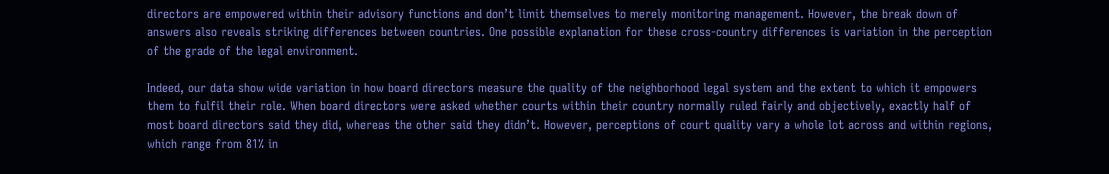directors are empowered within their advisory functions and don’t limit themselves to merely monitoring management. However, the break down of answers also reveals striking differences between countries. One possible explanation for these cross-country differences is variation in the perception of the grade of the legal environment.

Indeed, our data show wide variation in how board directors measure the quality of the neighborhood legal system and the extent to which it empowers them to fulfil their role. When board directors were asked whether courts within their country normally ruled fairly and objectively, exactly half of most board directors said they did, whereas the other said they didn’t. However, perceptions of court quality vary a whole lot across and within regions, which range from 81% in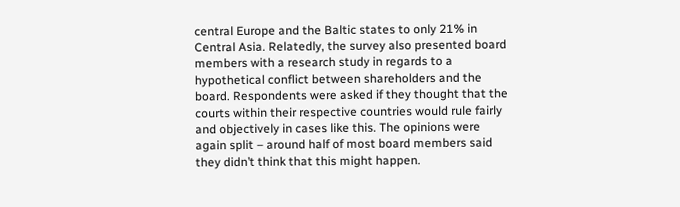central Europe and the Baltic states to only 21% in Central Asia. Relatedly, the survey also presented board members with a research study in regards to a hypothetical conflict between shareholders and the board. Respondents were asked if they thought that the courts within their respective countries would rule fairly and objectively in cases like this. The opinions were again split – around half of most board members said they didn’t think that this might happen.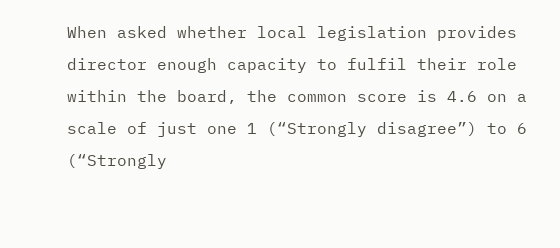When asked whether local legislation provides director enough capacity to fulfil their role within the board, the common score is 4.6 on a scale of just one 1 (“Strongly disagree”) to 6 (“Strongly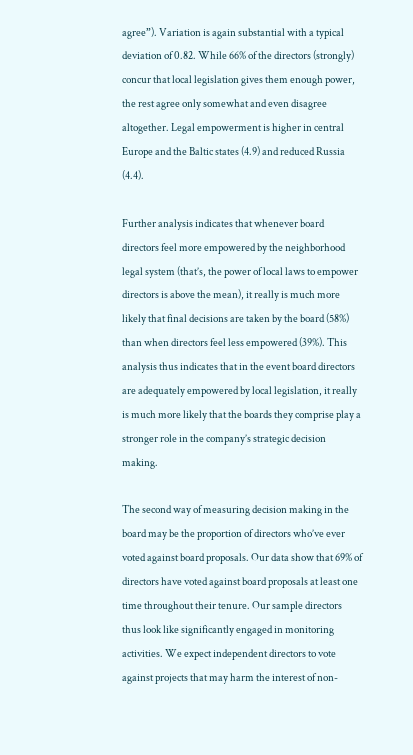agree”). Variation is again substantial with a typical deviation of 0.82. While 66% of the directors (strongly) concur that local legislation gives them enough power, the rest agree only somewhat and even disagree altogether. Legal empowerment is higher in central Europe and the Baltic states (4.9) and reduced Russia (4.4).

Further analysis indicates that whenever board directors feel more empowered by the neighborhood legal system (that’s, the power of local laws to empower directors is above the mean), it really is much more likely that final decisions are taken by the board (58%) than when directors feel less empowered (39%). This analysis thus indicates that in the event board directors are adequately empowered by local legislation, it really is much more likely that the boards they comprise play a stronger role in the company’s strategic decision making.

The second way of measuring decision making in the board may be the proportion of directors who’ve ever voted against board proposals. Our data show that 69% of directors have voted against board proposals at least one time throughout their tenure. Our sample directors thus look like significantly engaged in monitoring activities. We expect independent directors to vote against projects that may harm the interest of non-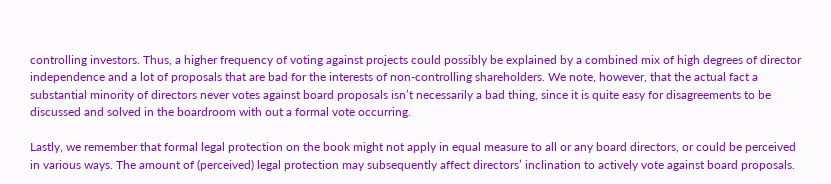controlling investors. Thus, a higher frequency of voting against projects could possibly be explained by a combined mix of high degrees of director independence and a lot of proposals that are bad for the interests of non-controlling shareholders. We note, however, that the actual fact a substantial minority of directors never votes against board proposals isn’t necessarily a bad thing, since it is quite easy for disagreements to be discussed and solved in the boardroom with out a formal vote occurring.

Lastly, we remember that formal legal protection on the book might not apply in equal measure to all or any board directors, or could be perceived in various ways. The amount of (perceived) legal protection may subsequently affect directors’ inclination to actively vote against board proposals.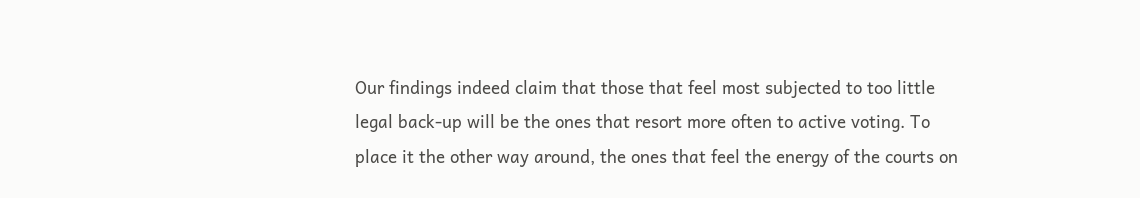Our findings indeed claim that those that feel most subjected to too little legal back-up will be the ones that resort more often to active voting. To place it the other way around, the ones that feel the energy of the courts on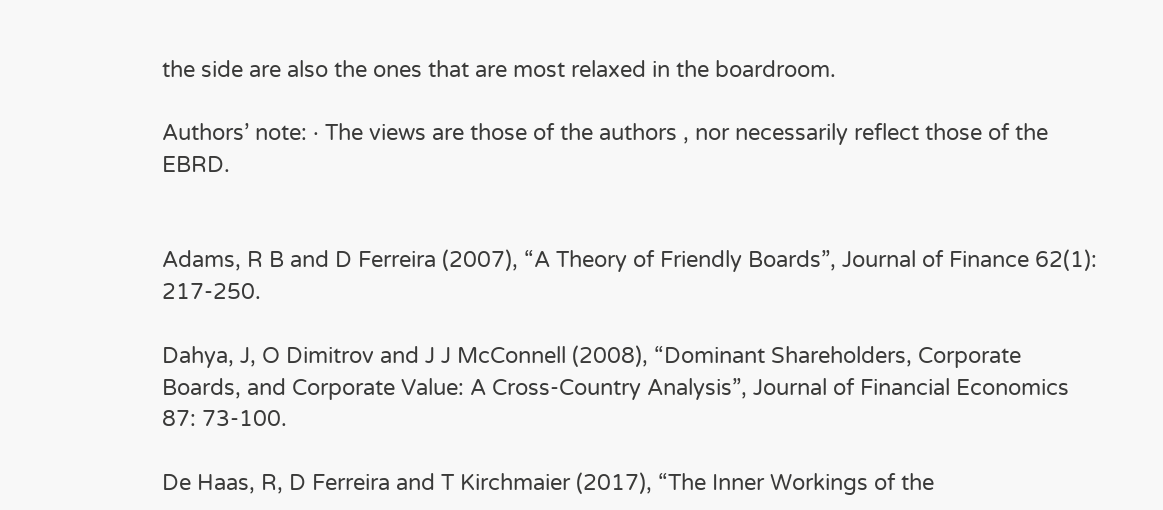the side are also the ones that are most relaxed in the boardroom.

Authors’ note: · The views are those of the authors , nor necessarily reflect those of the EBRD.


Adams, R B and D Ferreira (2007), “A Theory of Friendly Boards”, Journal of Finance 62(1): 217-250.

Dahya, J, O Dimitrov and J J McConnell (2008), “Dominant Shareholders, Corporate Boards, and Corporate Value: A Cross-Country Analysis”, Journal of Financial Economics 87: 73-100.

De Haas, R, D Ferreira and T Kirchmaier (2017), “The Inner Workings of the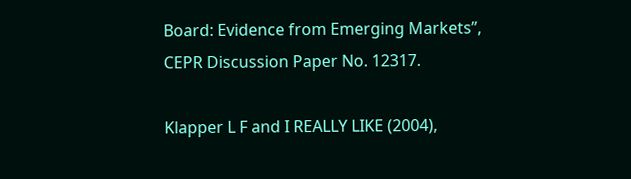Board: Evidence from Emerging Markets”, CEPR Discussion Paper No. 12317.

Klapper L F and I REALLY LIKE (2004),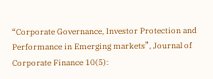“Corporate Governance, Investor Protection and Performance in Emerging markets”, Journal of Corporate Finance 10(5):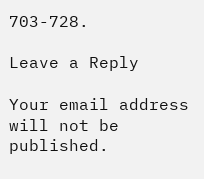703-728.

Leave a Reply

Your email address will not be published.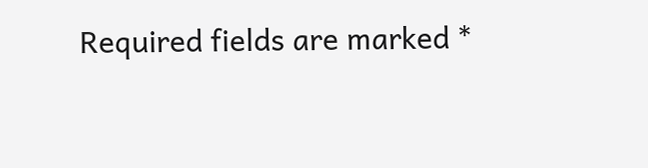Required fields are marked *